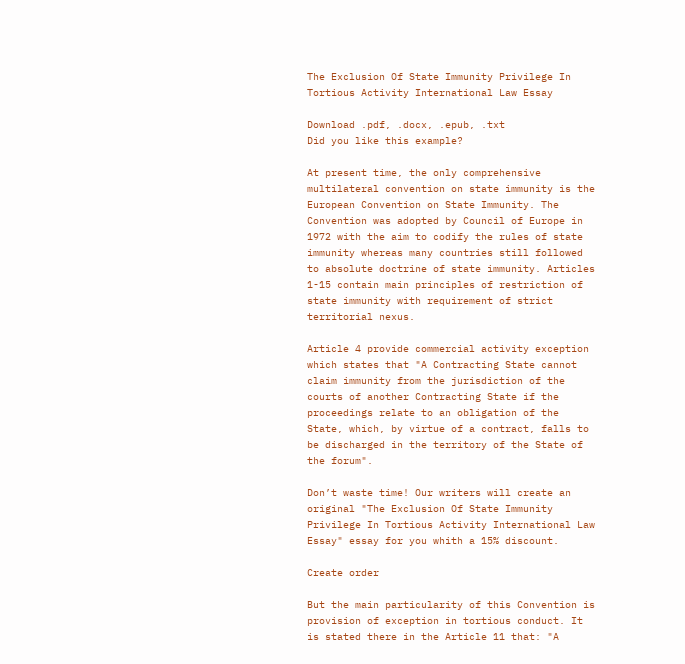The Exclusion Of State Immunity Privilege In Tortious Activity International Law Essay

Download .pdf, .docx, .epub, .txt
Did you like this example?

At present time, the only comprehensive multilateral convention on state immunity is the European Convention on State Immunity. The Convention was adopted by Council of Europe in 1972 with the aim to codify the rules of state immunity whereas many countries still followed to absolute doctrine of state immunity. Articles 1-15 contain main principles of restriction of state immunity with requirement of strict territorial nexus.

Article 4 provide commercial activity exception which states that "A Contracting State cannot claim immunity from the jurisdiction of the courts of another Contracting State if the proceedings relate to an obligation of the State, which, by virtue of a contract, falls to be discharged in the territory of the State of the forum".

Don’t waste time! Our writers will create an original "The Exclusion Of State Immunity Privilege In Tortious Activity International Law Essay" essay for you whith a 15% discount.

Create order

But the main particularity of this Convention is provision of exception in tortious conduct. It is stated there in the Article 11 that: "A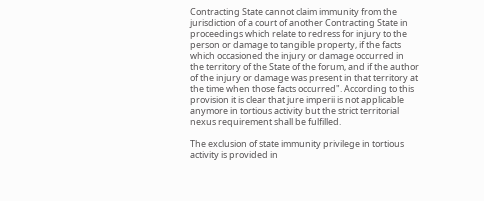Contracting State cannot claim immunity from the jurisdiction of a court of another Contracting State in proceedings which relate to redress for injury to the person or damage to tangible property, if the facts which occasioned the injury or damage occurred in the territory of the State of the forum, and if the author of the injury or damage was present in that territory at the time when those facts occurred". According to this provision it is clear that jure imperii is not applicable anymore in tortious activity but the strict territorial nexus requirement shall be fulfilled.

The exclusion of state immunity privilege in tortious activity is provided in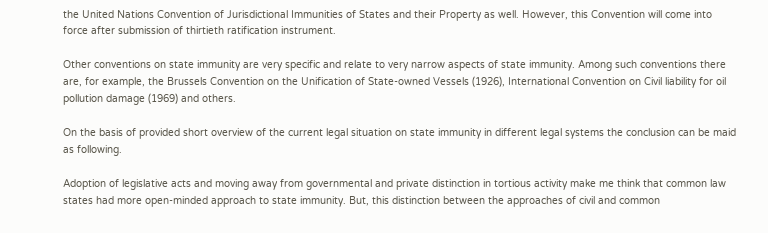the United Nations Convention of Jurisdictional Immunities of States and their Property as well. However, this Convention will come into force after submission of thirtieth ratification instrument.

Other conventions on state immunity are very specific and relate to very narrow aspects of state immunity. Among such conventions there are, for example, the Brussels Convention on the Unification of State-owned Vessels (1926), International Convention on Civil liability for oil pollution damage (1969) and others.

On the basis of provided short overview of the current legal situation on state immunity in different legal systems the conclusion can be maid as following.

Adoption of legislative acts and moving away from governmental and private distinction in tortious activity make me think that common law states had more open-minded approach to state immunity. But, this distinction between the approaches of civil and common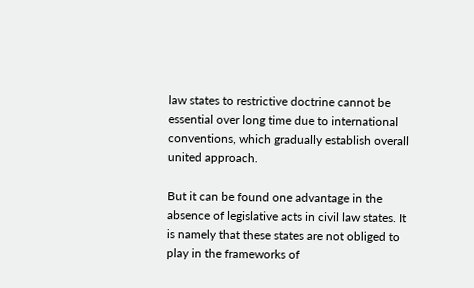law states to restrictive doctrine cannot be essential over long time due to international conventions, which gradually establish overall united approach.

But it can be found one advantage in the absence of legislative acts in civil law states. It is namely that these states are not obliged to play in the frameworks of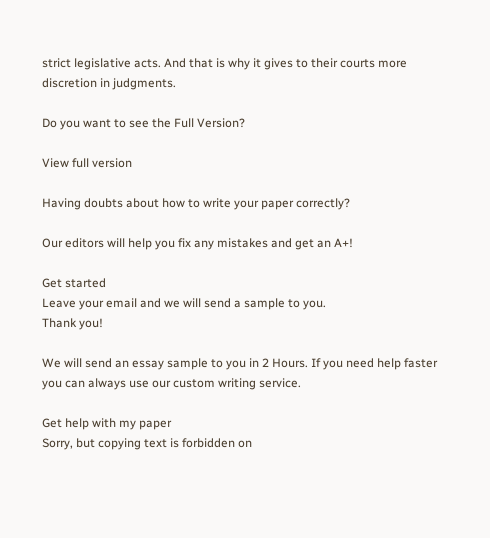strict legislative acts. And that is why it gives to their courts more discretion in judgments.

Do you want to see the Full Version?

View full version

Having doubts about how to write your paper correctly?

Our editors will help you fix any mistakes and get an A+!

Get started
Leave your email and we will send a sample to you.
Thank you!

We will send an essay sample to you in 2 Hours. If you need help faster you can always use our custom writing service.

Get help with my paper
Sorry, but copying text is forbidden on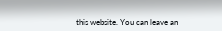this website. You can leave an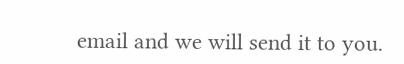email and we will send it to you.